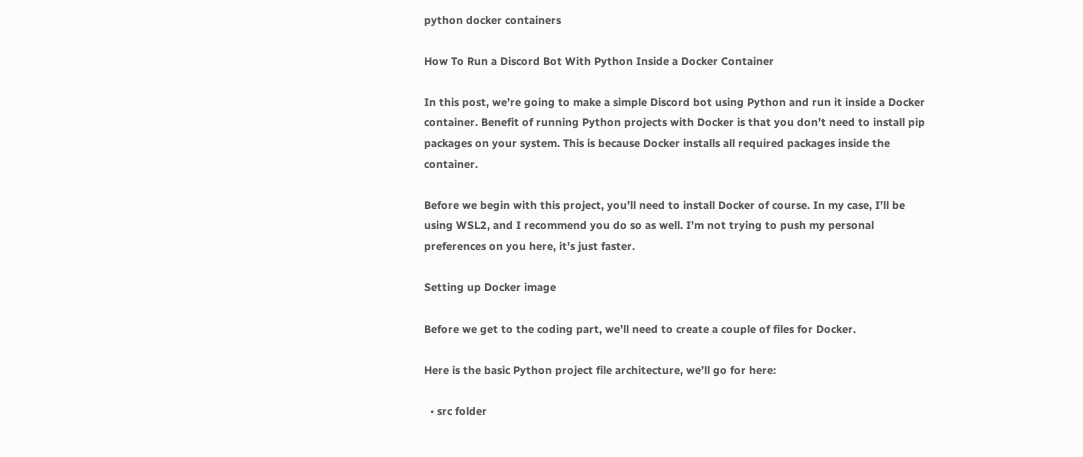python docker containers

How To Run a Discord Bot With Python Inside a Docker Container

In this post, we’re going to make a simple Discord bot using Python and run it inside a Docker container. Benefit of running Python projects with Docker is that you don’t need to install pip packages on your system. This is because Docker installs all required packages inside the container.

Before we begin with this project, you’ll need to install Docker of course. In my case, I’ll be using WSL2, and I recommend you do so as well. I’m not trying to push my personal preferences on you here, it’s just faster.

Setting up Docker image

Before we get to the coding part, we’ll need to create a couple of files for Docker.

Here is the basic Python project file architecture, we’ll go for here:

  • src folder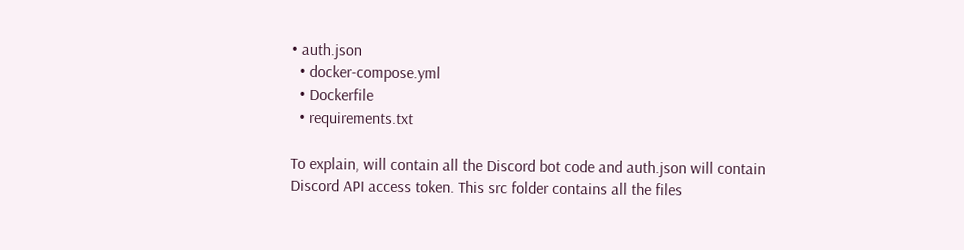• auth.json
  • docker-compose.yml
  • Dockerfile
  • requirements.txt

To explain, will contain all the Discord bot code and auth.json will contain Discord API access token. This src folder contains all the files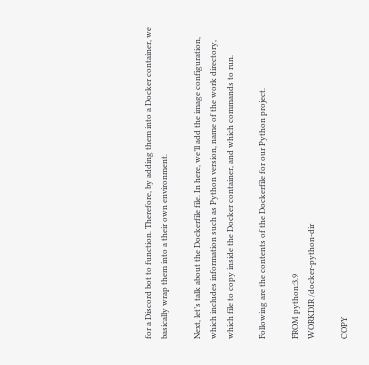for a Discord bot to function. Therefore, by adding them into a Docker container, we basically wrap them into a their own environment.

Next, let’s talk about the Dockerfile file. In here, we’ll add the image configuration, which includes information such as Python version, name of the work directory, which file to copy inside the Docker container, and which commands to run.

Following are the contents of the Dockerfile for our Python project.

FROM python:3.9
WORKDIR /docker-python-dir

COPY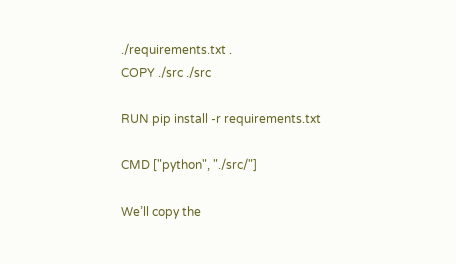./requirements.txt .
COPY ./src ./src

RUN pip install -r requirements.txt

CMD ["python", "./src/"]

We’ll copy the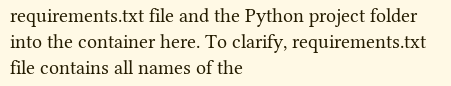requirements.txt file and the Python project folder into the container here. To clarify, requirements.txt file contains all names of the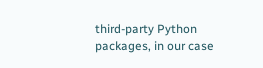third-party Python packages, in our case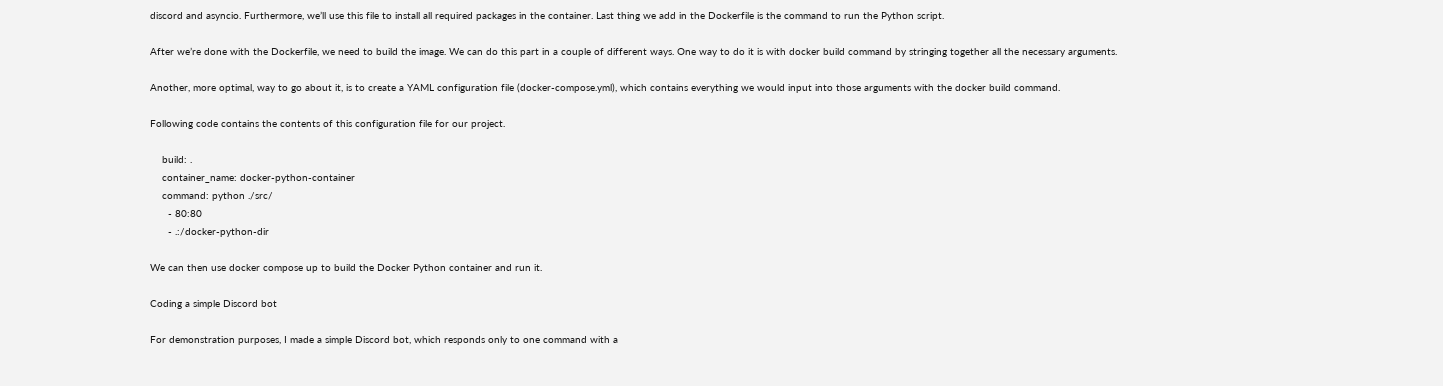discord and asyncio. Furthermore, we’ll use this file to install all required packages in the container. Last thing we add in the Dockerfile is the command to run the Python script.

After we’re done with the Dockerfile, we need to build the image. We can do this part in a couple of different ways. One way to do it is with docker build command by stringing together all the necessary arguments.

Another, more optimal, way to go about it, is to create a YAML configuration file (docker-compose.yml), which contains everything we would input into those arguments with the docker build command.

Following code contains the contents of this configuration file for our project.

    build: .
    container_name: docker-python-container
    command: python ./src/
      - 80:80
      - .:/docker-python-dir

We can then use docker compose up to build the Docker Python container and run it.

Coding a simple Discord bot

For demonstration purposes, I made a simple Discord bot, which responds only to one command with a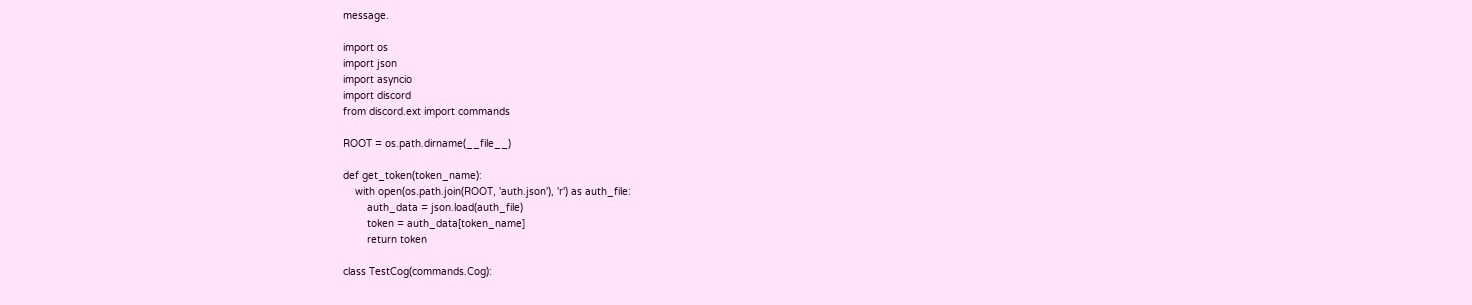message.

import os
import json
import asyncio
import discord
from discord.ext import commands

ROOT = os.path.dirname(__file__)

def get_token(token_name):
    with open(os.path.join(ROOT, 'auth.json'), 'r') as auth_file:
        auth_data = json.load(auth_file)
        token = auth_data[token_name]
        return token

class TestCog(commands.Cog):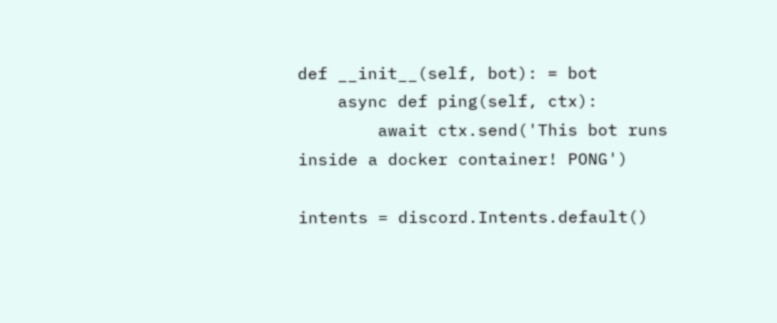def __init__(self, bot): = bot
    async def ping(self, ctx):
        await ctx.send('This bot runs inside a docker container! PONG')

intents = discord.Intents.default()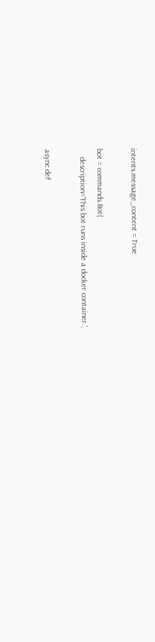intents.message_content = True

bot = commands.Bot(
    description='This bot runs inside a docker container.',

async def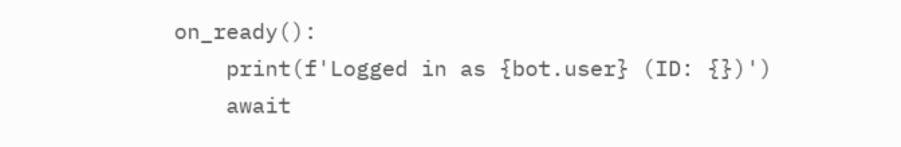on_ready():
    print(f'Logged in as {bot.user} (ID: {})')
    await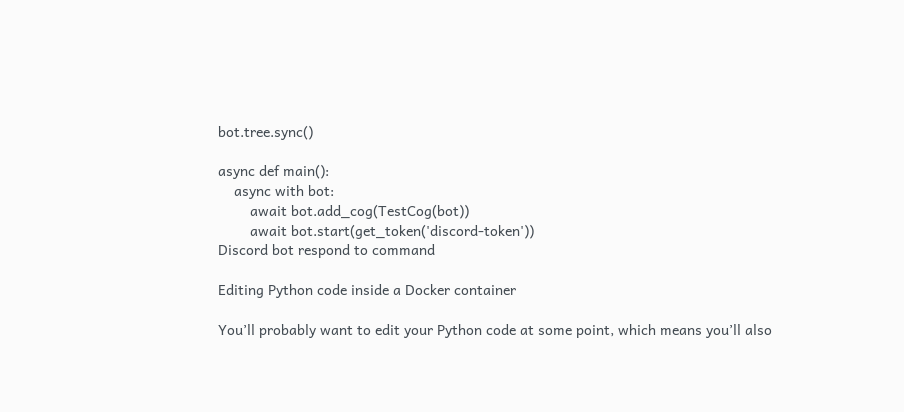bot.tree.sync()

async def main():
    async with bot:
        await bot.add_cog(TestCog(bot))
        await bot.start(get_token('discord-token'))
Discord bot respond to command

Editing Python code inside a Docker container

You’ll probably want to edit your Python code at some point, which means you’ll also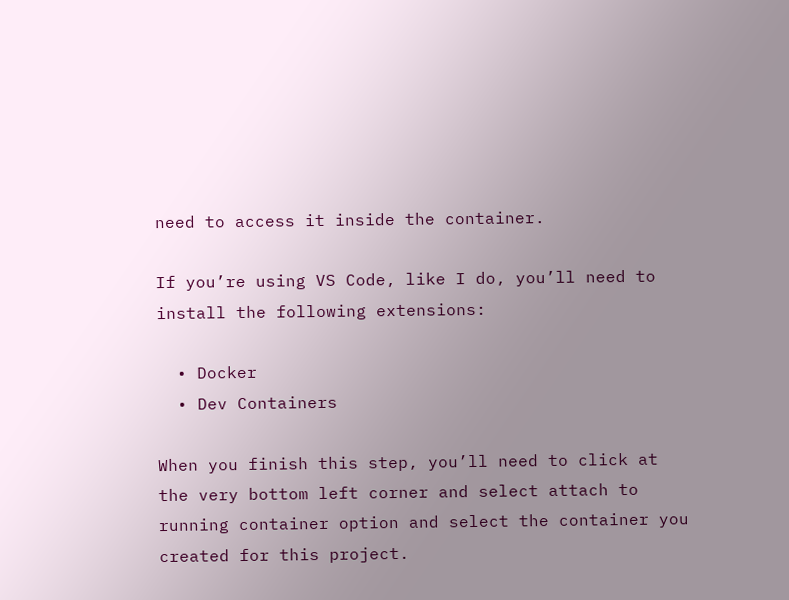need to access it inside the container.

If you’re using VS Code, like I do, you’ll need to install the following extensions:

  • Docker
  • Dev Containers

When you finish this step, you’ll need to click at the very bottom left corner and select attach to running container option and select the container you created for this project.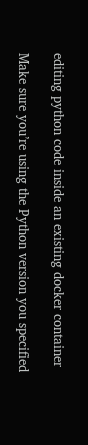editing python code inside an existing docker container

Make sure you’re using the Python version you specified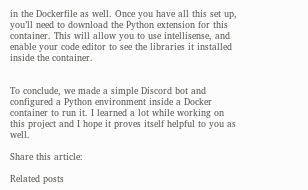in the Dockerfile as well. Once you have all this set up, you’ll need to download the Python extension for this container. This will allow you to use intellisense, and enable your code editor to see the libraries it installed inside the container.


To conclude, we made a simple Discord bot and configured a Python environment inside a Docker container to run it. I learned a lot while working on this project and I hope it proves itself helpful to you as well.

Share this article:

Related posts